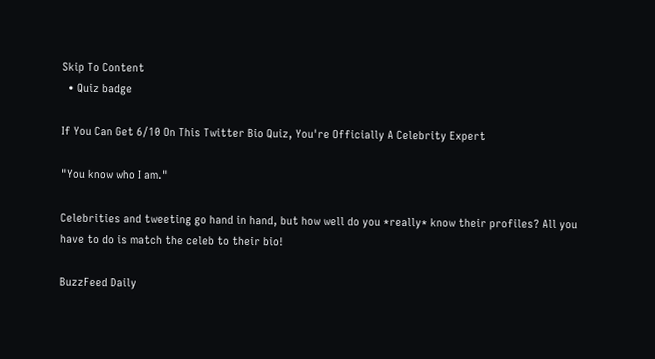Skip To Content
  • Quiz badge

If You Can Get 6/10 On This Twitter Bio Quiz, You're Officially A Celebrity Expert

"You know who I am."

Celebrities and tweeting go hand in hand, but how well do you *really* know their profiles? All you have to do is match the celeb to their bio!

BuzzFeed Daily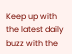Keep up with the latest daily buzz with the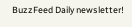BuzzFeed Daily newsletter!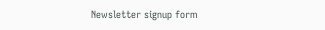Newsletter signup form